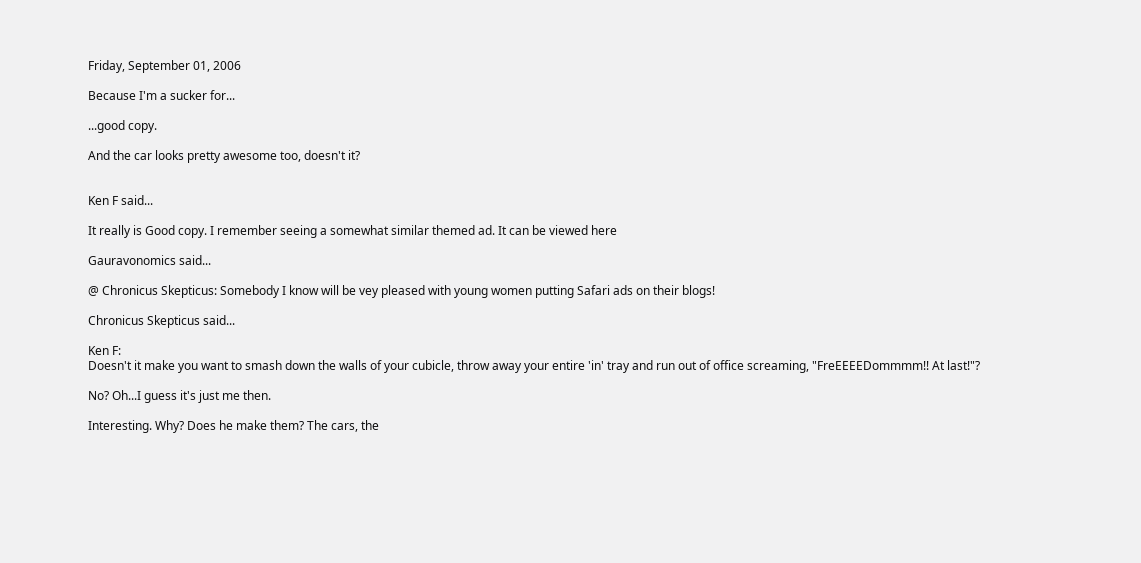Friday, September 01, 2006

Because I'm a sucker for...

...good copy.

And the car looks pretty awesome too, doesn't it?


Ken F said...

It really is Good copy. I remember seeing a somewhat similar themed ad. It can be viewed here

Gauravonomics said...

@ Chronicus Skepticus: Somebody I know will be vey pleased with young women putting Safari ads on their blogs!

Chronicus Skepticus said...

Ken F:
Doesn't it make you want to smash down the walls of your cubicle, throw away your entire 'in' tray and run out of office screaming, "FreEEEEDommmm!! At last!"?

No? Oh...I guess it's just me then.

Interesting. Why? Does he make them? The cars, the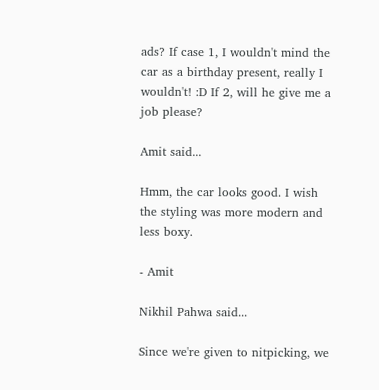ads? If case 1, I wouldn't mind the car as a birthday present, really I wouldn't! :D If 2, will he give me a job please?

Amit said...

Hmm, the car looks good. I wish the styling was more modern and less boxy.

- Amit

Nikhil Pahwa said...

Since we're given to nitpicking, we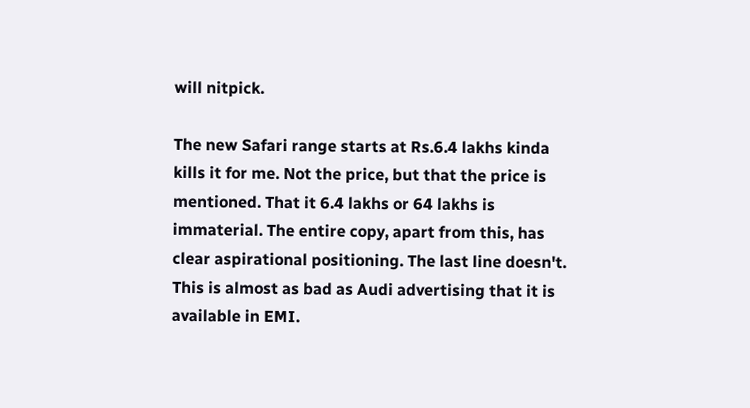will nitpick.

The new Safari range starts at Rs.6.4 lakhs kinda kills it for me. Not the price, but that the price is mentioned. That it 6.4 lakhs or 64 lakhs is immaterial. The entire copy, apart from this, has clear aspirational positioning. The last line doesn't. This is almost as bad as Audi advertising that it is available in EMI.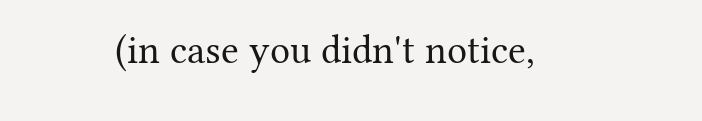(in case you didn't notice,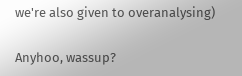we're also given to overanalysing)

Anyhoo, wassup?